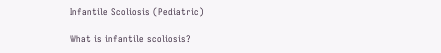Infantile Scoliosis (Pediatric)

What is infantile scoliosis?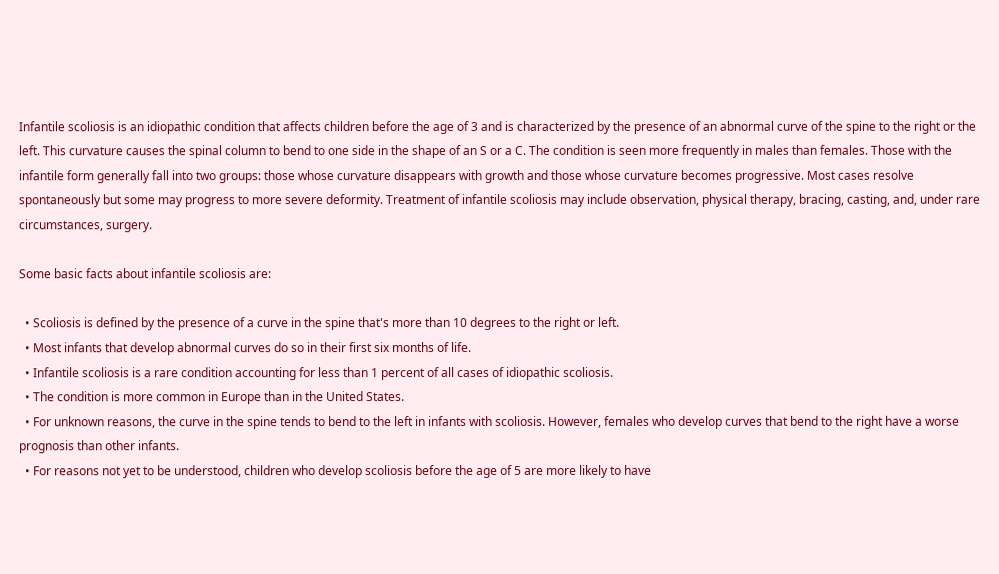Infantile scoliosis is an idiopathic condition that affects children before the age of 3 and is characterized by the presence of an abnormal curve of the spine to the right or the left. This curvature causes the spinal column to bend to one side in the shape of an S or a C. The condition is seen more frequently in males than females. Those with the infantile form generally fall into two groups: those whose curvature disappears with growth and those whose curvature becomes progressive. Most cases resolve spontaneously but some may progress to more severe deformity. Treatment of infantile scoliosis may include observation, physical therapy, bracing, casting, and, under rare circumstances, surgery.

Some basic facts about infantile scoliosis are:

  • Scoliosis is defined by the presence of a curve in the spine that's more than 10 degrees to the right or left.
  • Most infants that develop abnormal curves do so in their first six months of life.
  • Infantile scoliosis is a rare condition accounting for less than 1 percent of all cases of idiopathic scoliosis.
  • The condition is more common in Europe than in the United States.
  • For unknown reasons, the curve in the spine tends to bend to the left in infants with scoliosis. However, females who develop curves that bend to the right have a worse prognosis than other infants.
  • For reasons not yet to be understood, children who develop scoliosis before the age of 5 are more likely to have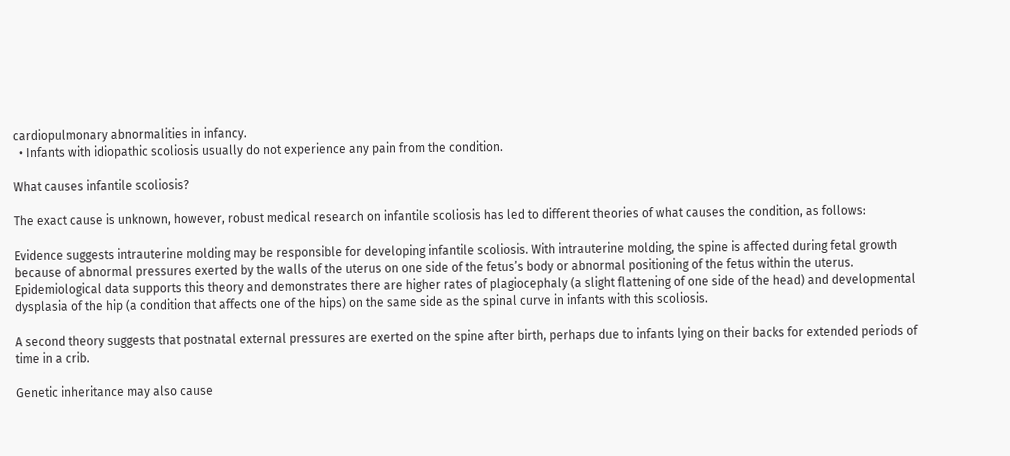cardiopulmonary abnormalities in infancy.
  • Infants with idiopathic scoliosis usually do not experience any pain from the condition.

What causes infantile scoliosis?

The exact cause is unknown, however, robust medical research on infantile scoliosis has led to different theories of what causes the condition, as follows:

Evidence suggests intrauterine molding may be responsible for developing infantile scoliosis. With intrauterine molding, the spine is affected during fetal growth because of abnormal pressures exerted by the walls of the uterus on one side of the fetus’s body or abnormal positioning of the fetus within the uterus. Epidemiological data supports this theory and demonstrates there are higher rates of plagiocephaly (a slight flattening of one side of the head) and developmental dysplasia of the hip (a condition that affects one of the hips) on the same side as the spinal curve in infants with this scoliosis.

A second theory suggests that postnatal external pressures are exerted on the spine after birth, perhaps due to infants lying on their backs for extended periods of time in a crib.

Genetic inheritance may also cause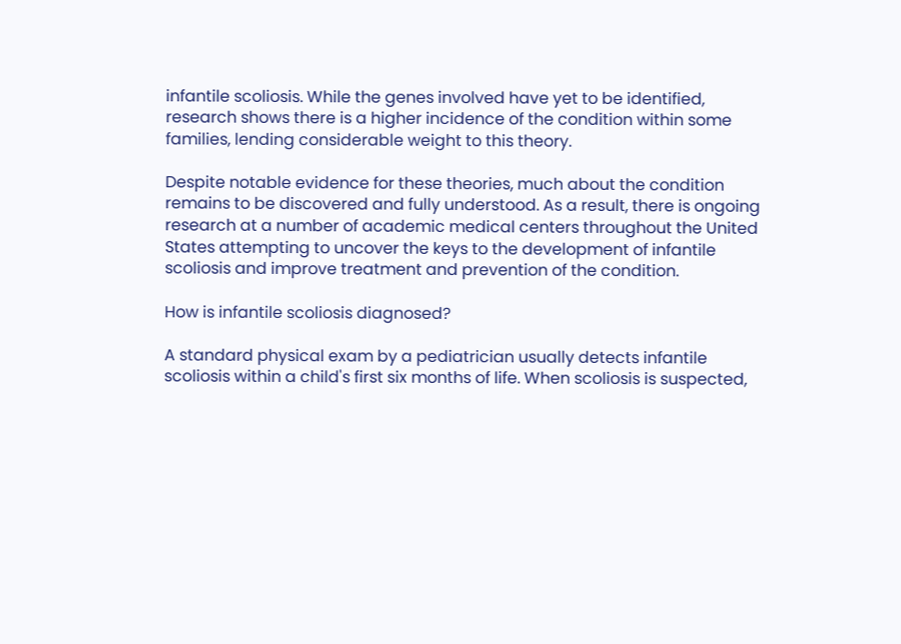infantile scoliosis. While the genes involved have yet to be identified, research shows there is a higher incidence of the condition within some families, lending considerable weight to this theory.

Despite notable evidence for these theories, much about the condition remains to be discovered and fully understood. As a result, there is ongoing research at a number of academic medical centers throughout the United States attempting to uncover the keys to the development of infantile scoliosis and improve treatment and prevention of the condition.

How is infantile scoliosis diagnosed?

A standard physical exam by a pediatrician usually detects infantile scoliosis within a child's first six months of life. When scoliosis is suspected,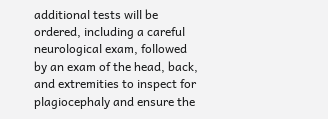additional tests will be ordered, including a careful neurological exam, followed by an exam of the head, back, and extremities to inspect for plagiocephaly and ensure the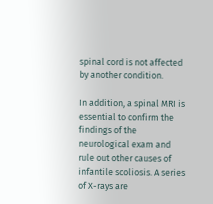spinal cord is not affected by another condition.

In addition, a spinal MRI is essential to confirm the findings of the neurological exam and rule out other causes of infantile scoliosis. A series of X-rays are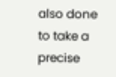also done to take a precise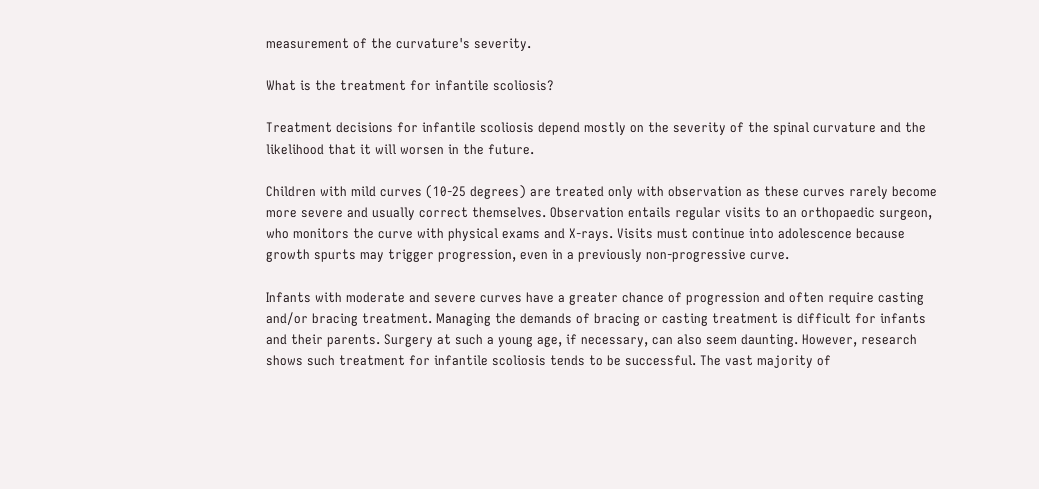measurement of the curvature's severity.

What is the treatment for infantile scoliosis?

Treatment decisions for infantile scoliosis depend mostly on the severity of the spinal curvature and the likelihood that it will worsen in the future.

Children with mild curves (10-25 degrees) are treated only with observation as these curves rarely become more severe and usually correct themselves. Observation entails regular visits to an orthopaedic surgeon, who monitors the curve with physical exams and X-rays. Visits must continue into adolescence because growth spurts may trigger progression, even in a previously non-progressive curve.

Infants with moderate and severe curves have a greater chance of progression and often require casting and/or bracing treatment. Managing the demands of bracing or casting treatment is difficult for infants and their parents. Surgery at such a young age, if necessary, can also seem daunting. However, research shows such treatment for infantile scoliosis tends to be successful. The vast majority of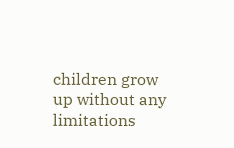children grow up without any limitations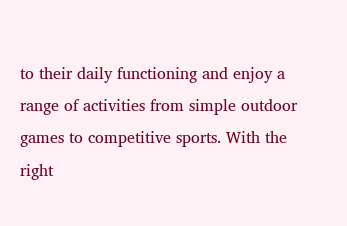to their daily functioning and enjoy a range of activities from simple outdoor games to competitive sports. With the right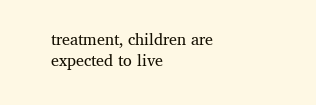treatment, children are expected to live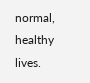normal, healthy lives.